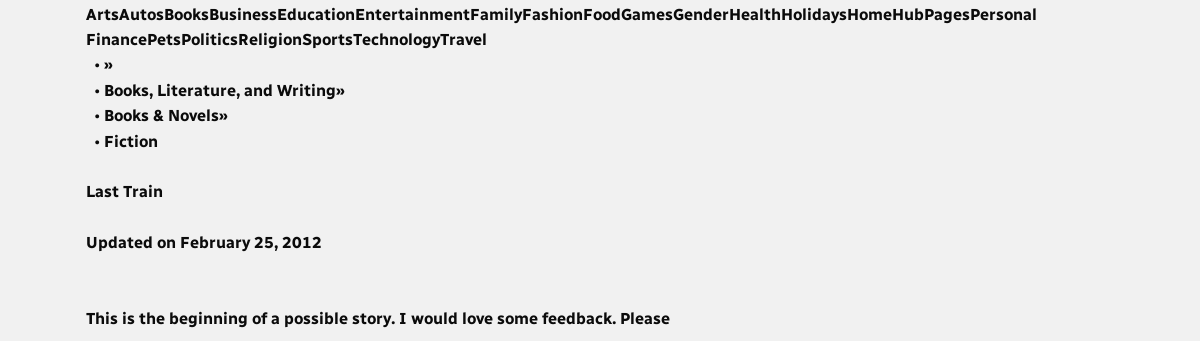ArtsAutosBooksBusinessEducationEntertainmentFamilyFashionFoodGamesGenderHealthHolidaysHomeHubPagesPersonal FinancePetsPoliticsReligionSportsTechnologyTravel
  • »
  • Books, Literature, and Writing»
  • Books & Novels»
  • Fiction

Last Train

Updated on February 25, 2012


This is the beginning of a possible story. I would love some feedback. Please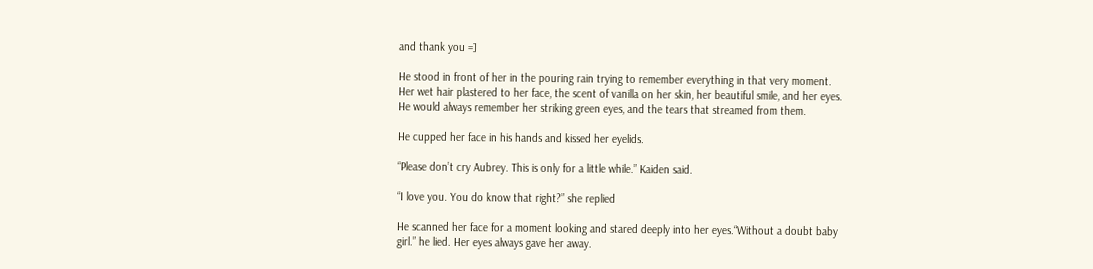and thank you =]

He stood in front of her in the pouring rain trying to remember everything in that very moment. Her wet hair plastered to her face, the scent of vanilla on her skin, her beautiful smile, and her eyes. He would always remember her striking green eyes, and the tears that streamed from them.

He cupped her face in his hands and kissed her eyelids.

“Please don’t cry Aubrey. This is only for a little while.” Kaiden said.

“I love you. You do know that right?” she replied

He scanned her face for a moment looking and stared deeply into her eyes.“Without a doubt baby girl.” he lied. Her eyes always gave her away.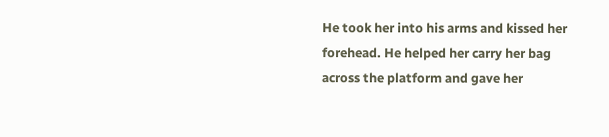He took her into his arms and kissed her forehead. He helped her carry her bag across the platform and gave her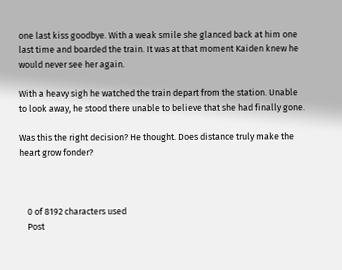one last kiss goodbye. With a weak smile she glanced back at him one last time and boarded the train. It was at that moment Kaiden knew he would never see her again.

With a heavy sigh he watched the train depart from the station. Unable to look away, he stood there unable to believe that she had finally gone.

Was this the right decision? He thought. Does distance truly make the heart grow fonder?



    0 of 8192 characters used
    Post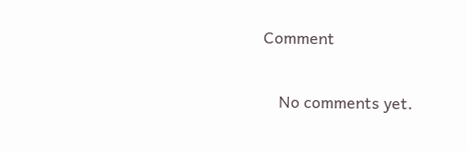Comment

    No comments yet.